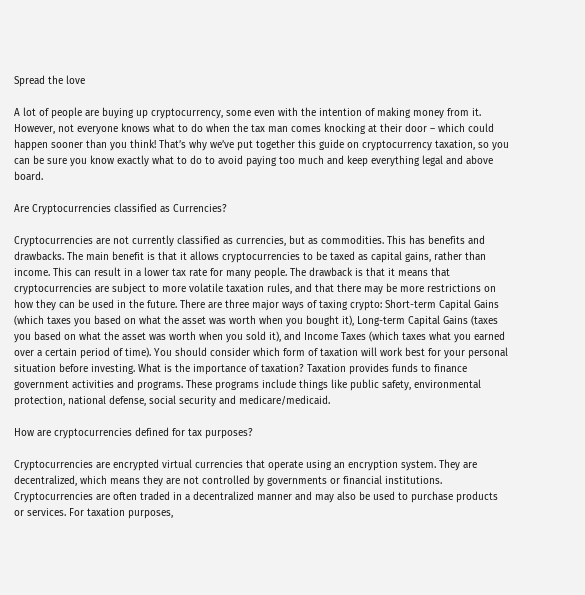Spread the love

A lot of people are buying up cryptocurrency, some even with the intention of making money from it. However, not everyone knows what to do when the tax man comes knocking at their door – which could happen sooner than you think! That’s why we’ve put together this guide on cryptocurrency taxation, so you can be sure you know exactly what to do to avoid paying too much and keep everything legal and above board.

Are Cryptocurrencies classified as Currencies?

Cryptocurrencies are not currently classified as currencies, but as commodities. This has benefits and drawbacks. The main benefit is that it allows cryptocurrencies to be taxed as capital gains, rather than income. This can result in a lower tax rate for many people. The drawback is that it means that cryptocurrencies are subject to more volatile taxation rules, and that there may be more restrictions on how they can be used in the future. There are three major ways of taxing crypto: Short-term Capital Gains (which taxes you based on what the asset was worth when you bought it), Long-term Capital Gains (taxes you based on what the asset was worth when you sold it), and Income Taxes (which taxes what you earned over a certain period of time). You should consider which form of taxation will work best for your personal situation before investing. What is the importance of taxation? Taxation provides funds to finance government activities and programs. These programs include things like public safety, environmental protection, national defense, social security and medicare/medicaid.

How are cryptocurrencies defined for tax purposes?

Cryptocurrencies are encrypted virtual currencies that operate using an encryption system. They are decentralized, which means they are not controlled by governments or financial institutions. Cryptocurrencies are often traded in a decentralized manner and may also be used to purchase products or services. For taxation purposes,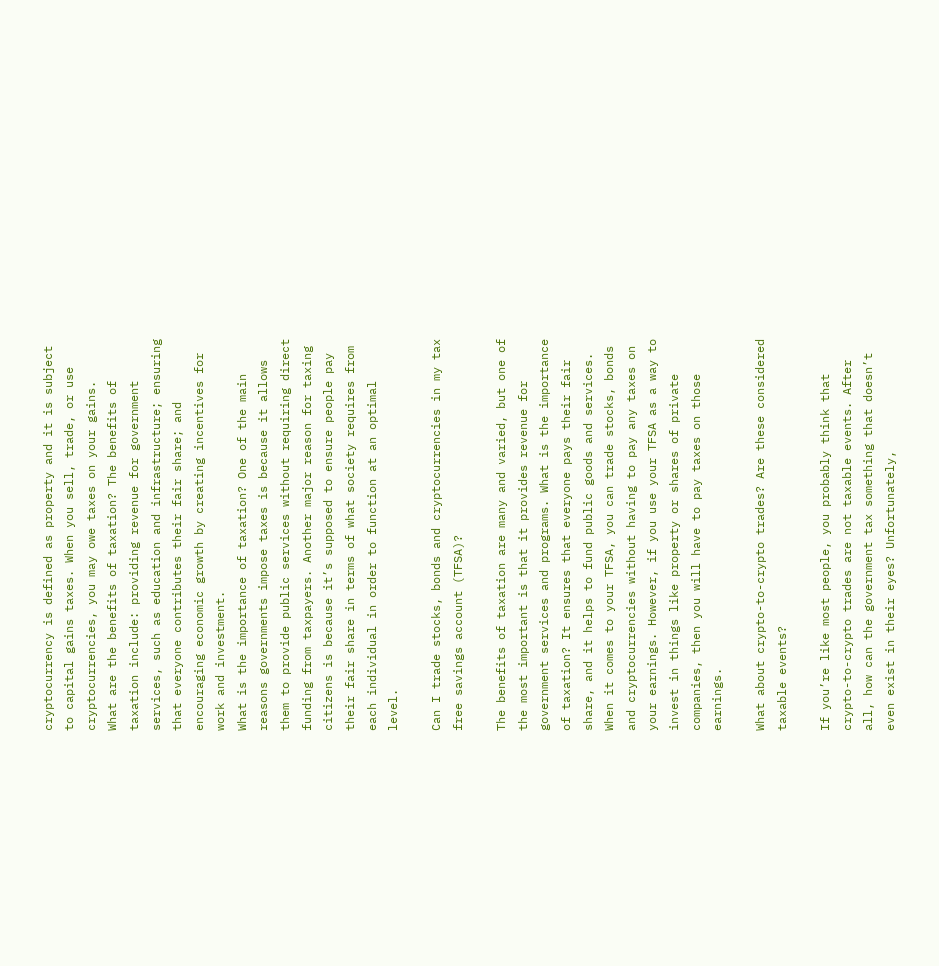cryptocurrency is defined as property and it is subject to capital gains taxes. When you sell, trade, or use cryptocurrencies, you may owe taxes on your gains.
What are the benefits of taxation? The benefits of taxation include: providing revenue for government services, such as education and infrastructure; ensuring that everyone contributes their fair share; and encouraging economic growth by creating incentives for work and investment.
What is the importance of taxation? One of the main reasons governments impose taxes is because it allows them to provide public services without requiring direct funding from taxpayers. Another major reason for taxing citizens is because it’s supposed to ensure people pay their fair share in terms of what society requires from each individual in order to function at an optimal level.

Can I trade stocks, bonds and cryptocurrencies in my tax free savings account (TFSA)?

The benefits of taxation are many and varied, but one of the most important is that it provides revenue for government services and programs. What is the importance of taxation? It ensures that everyone pays their fair share, and it helps to fund public goods and services. When it comes to your TFSA, you can trade stocks, bonds and cryptocurrencies without having to pay any taxes on your earnings. However, if you use your TFSA as a way to invest in things like property or shares of private companies, then you will have to pay taxes on those earnings.

What about crypto-to-crypto trades? Are these considered taxable events?

If you’re like most people, you probably think that crypto-to-crypto trades are not taxable events. After all, how can the government tax something that doesn’t even exist in their eyes? Unfortunately,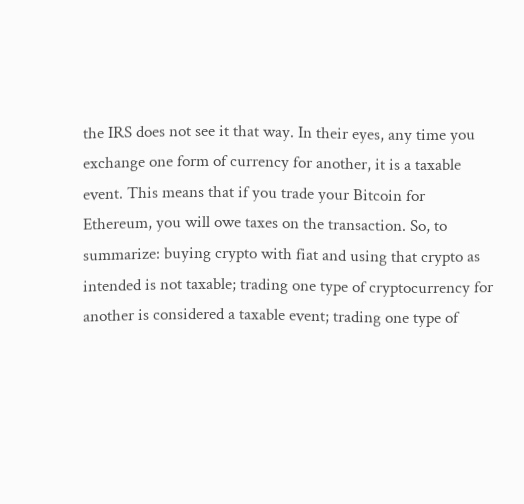the IRS does not see it that way. In their eyes, any time you exchange one form of currency for another, it is a taxable event. This means that if you trade your Bitcoin for Ethereum, you will owe taxes on the transaction. So, to summarize: buying crypto with fiat and using that crypto as intended is not taxable; trading one type of cryptocurrency for another is considered a taxable event; trading one type of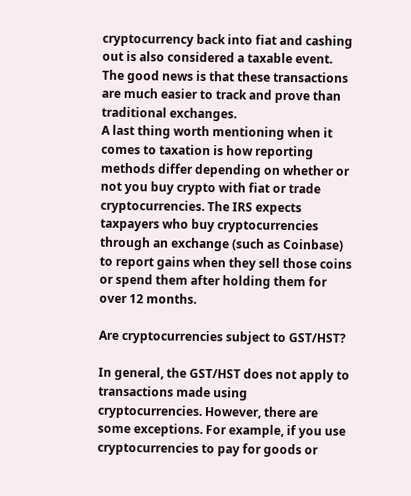cryptocurrency back into fiat and cashing out is also considered a taxable event. The good news is that these transactions are much easier to track and prove than traditional exchanges.
A last thing worth mentioning when it comes to taxation is how reporting methods differ depending on whether or not you buy crypto with fiat or trade cryptocurrencies. The IRS expects taxpayers who buy cryptocurrencies through an exchange (such as Coinbase) to report gains when they sell those coins or spend them after holding them for over 12 months.

Are cryptocurrencies subject to GST/HST?

In general, the GST/HST does not apply to transactions made using cryptocurrencies. However, there are some exceptions. For example, if you use cryptocurrencies to pay for goods or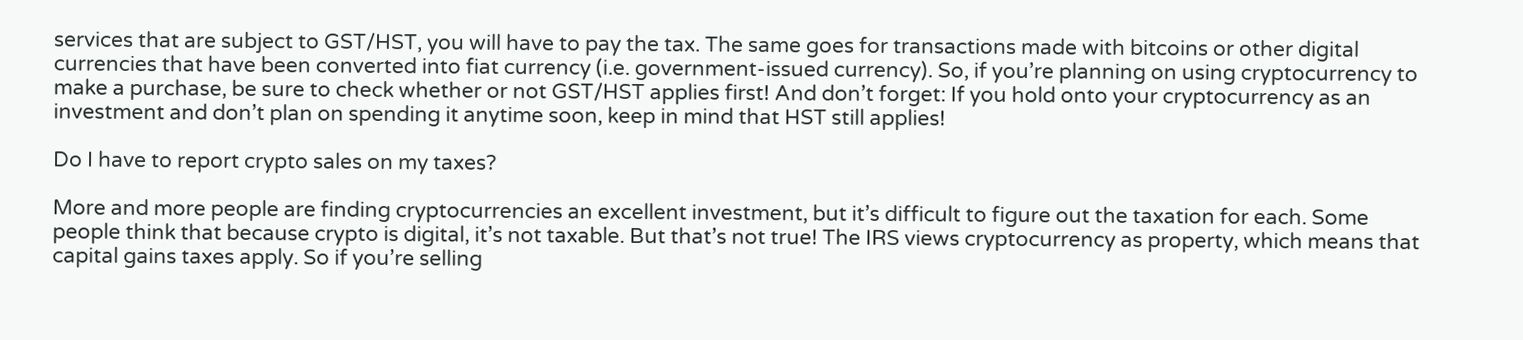services that are subject to GST/HST, you will have to pay the tax. The same goes for transactions made with bitcoins or other digital currencies that have been converted into fiat currency (i.e. government-issued currency). So, if you’re planning on using cryptocurrency to make a purchase, be sure to check whether or not GST/HST applies first! And don’t forget: If you hold onto your cryptocurrency as an investment and don’t plan on spending it anytime soon, keep in mind that HST still applies!

Do I have to report crypto sales on my taxes?

More and more people are finding cryptocurrencies an excellent investment, but it’s difficult to figure out the taxation for each. Some people think that because crypto is digital, it’s not taxable. But that’s not true! The IRS views cryptocurrency as property, which means that capital gains taxes apply. So if you’re selling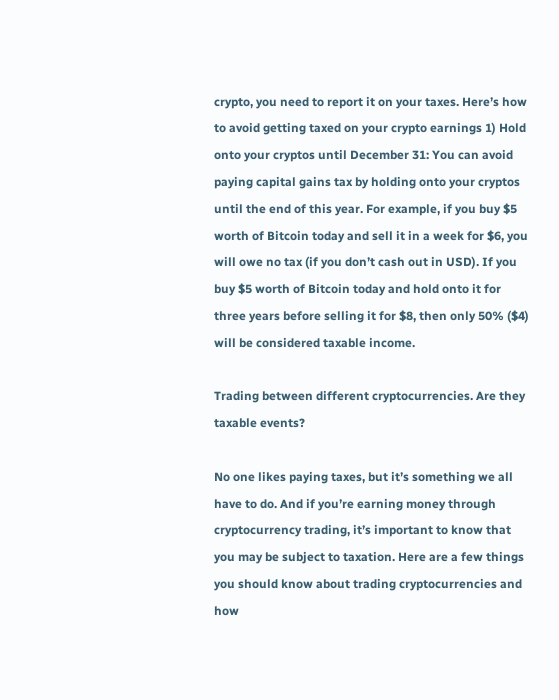crypto, you need to report it on your taxes. Here’s how to avoid getting taxed on your crypto earnings 1) Hold onto your cryptos until December 31: You can avoid paying capital gains tax by holding onto your cryptos until the end of this year. For example, if you buy $5 worth of Bitcoin today and sell it in a week for $6, you will owe no tax (if you don’t cash out in USD). If you buy $5 worth of Bitcoin today and hold onto it for three years before selling it for $8, then only 50% ($4) will be considered taxable income.

Trading between different cryptocurrencies. Are they taxable events?

No one likes paying taxes, but it’s something we all have to do. And if you’re earning money through cryptocurrency trading, it’s important to know that you may be subject to taxation. Here are a few things you should know about trading cryptocurrencies and how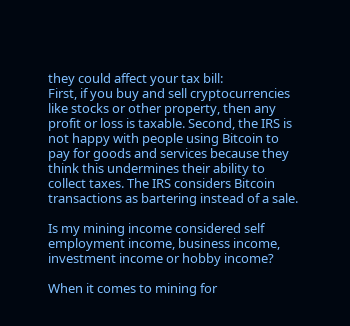they could affect your tax bill:
First, if you buy and sell cryptocurrencies like stocks or other property, then any profit or loss is taxable. Second, the IRS is not happy with people using Bitcoin to pay for goods and services because they think this undermines their ability to collect taxes. The IRS considers Bitcoin transactions as bartering instead of a sale.

Is my mining income considered self employment income, business income, investment income or hobby income?

When it comes to mining for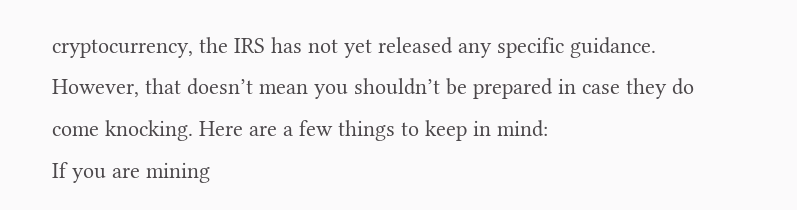cryptocurrency, the IRS has not yet released any specific guidance. However, that doesn’t mean you shouldn’t be prepared in case they do come knocking. Here are a few things to keep in mind:
If you are mining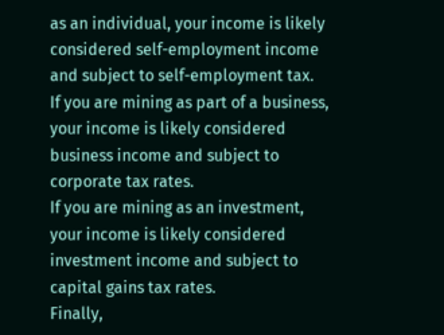as an individual, your income is likely considered self-employment income and subject to self-employment tax.
If you are mining as part of a business, your income is likely considered business income and subject to corporate tax rates.
If you are mining as an investment, your income is likely considered investment income and subject to capital gains tax rates.
Finally,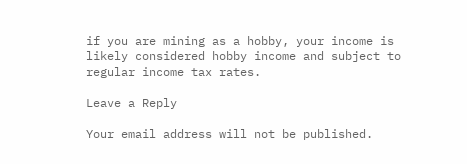if you are mining as a hobby, your income is likely considered hobby income and subject to regular income tax rates.

Leave a Reply

Your email address will not be published.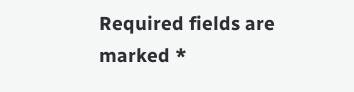Required fields are marked *